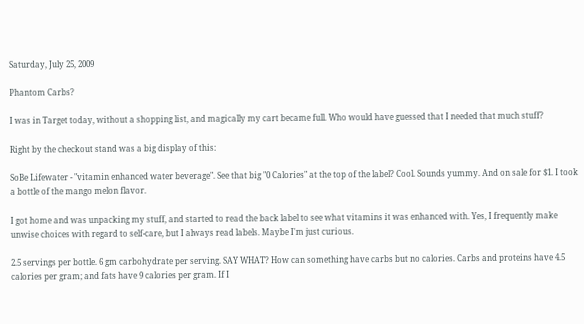Saturday, July 25, 2009

Phantom Carbs?

I was in Target today, without a shopping list, and magically my cart became full. Who would have guessed that I needed that much stuff?

Right by the checkout stand was a big display of this:

SoBe Lifewater - "vitamin enhanced water beverage". See that big "0 Calories" at the top of the label? Cool. Sounds yummy. And on sale for $1. I took a bottle of the mango melon flavor.

I got home and was unpacking my stuff, and started to read the back label to see what vitamins it was enhanced with. Yes, I frequently make unwise choices with regard to self-care, but I always read labels. Maybe I'm just curious.

2.5 servings per bottle. 6 gm carbohydrate per serving. SAY WHAT? How can something have carbs but no calories. Carbs and proteins have 4.5 calories per gram; and fats have 9 calories per gram. If I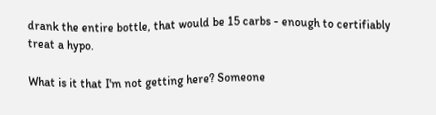drank the entire bottle, that would be 15 carbs - enough to certifiably treat a hypo.

What is it that I'm not getting here? Someone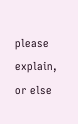please explain, or else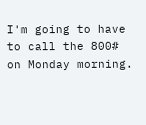I'm going to have to call the 800# on Monday morning.